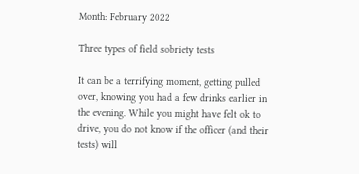Month: February 2022

Three types of field sobriety tests

It can be a terrifying moment, getting pulled over, knowing you had a few drinks earlier in the evening. While you might have felt ok to drive, you do not know if the officer (and their tests) will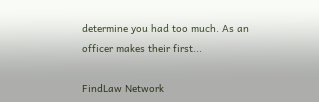determine you had too much. As an officer makes their first...

FindLaw Network